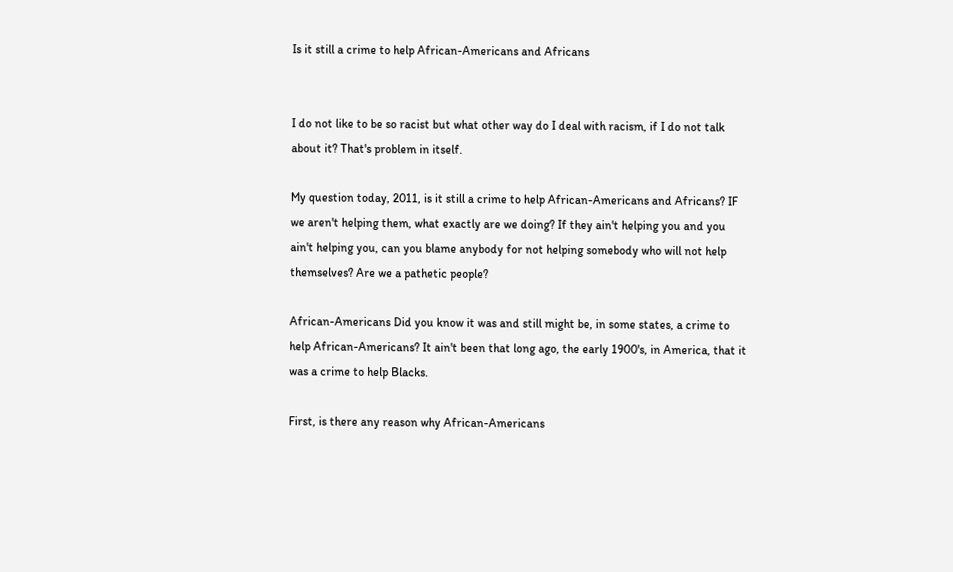Is it still a crime to help African-Americans and Africans


I do not like to be so racist but what other way do I deal with racism, if I do not talk about it? That's problem in itself.

My question today, 2011, is it still a crime to help African-Americans and Africans? IF we aren't helping them, what exactly are we doing? If they ain't helping you and you ain't helping you, can you blame anybody for not helping somebody who will not help themselves? Are we a pathetic people?

African-Americans Did you know it was and still might be, in some states, a crime to help African-Americans? It ain't been that long ago, the early 1900's, in America, that it was a crime to help Blacks.

First, is there any reason why African-Americans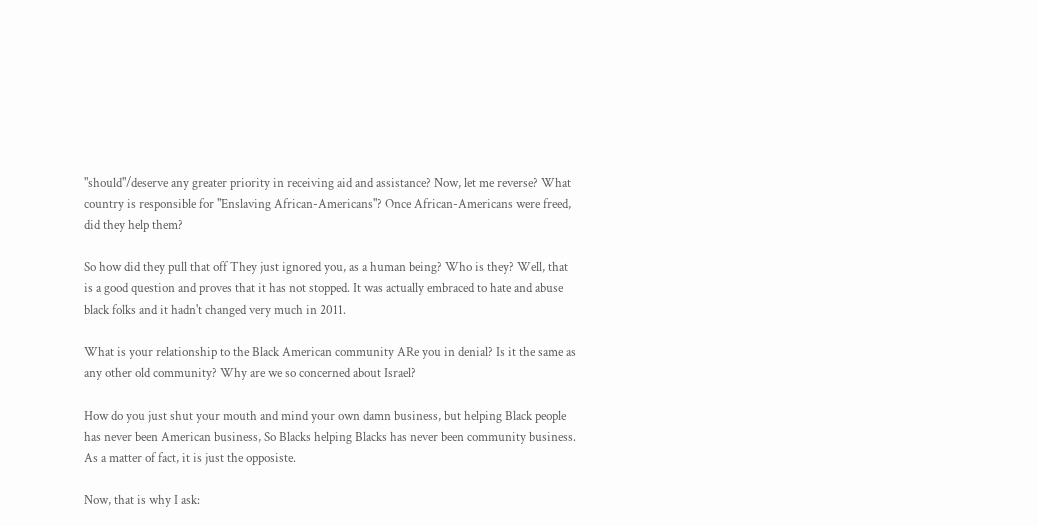"should"/deserve any greater priority in receiving aid and assistance? Now, let me reverse? What country is responsible for "Enslaving African-Americans"? Once African-Americans were freed, did they help them?

So how did they pull that off They just ignored you, as a human being? Who is they? Well, that is a good question and proves that it has not stopped. It was actually embraced to hate and abuse black folks and it hadn't changed very much in 2011.

What is your relationship to the Black American community ARe you in denial? Is it the same as any other old community? Why are we so concerned about Israel?

How do you just shut your mouth and mind your own damn business, but helping Black people has never been American business, So Blacks helping Blacks has never been community business. As a matter of fact, it is just the opposiste.

Now, that is why I ask: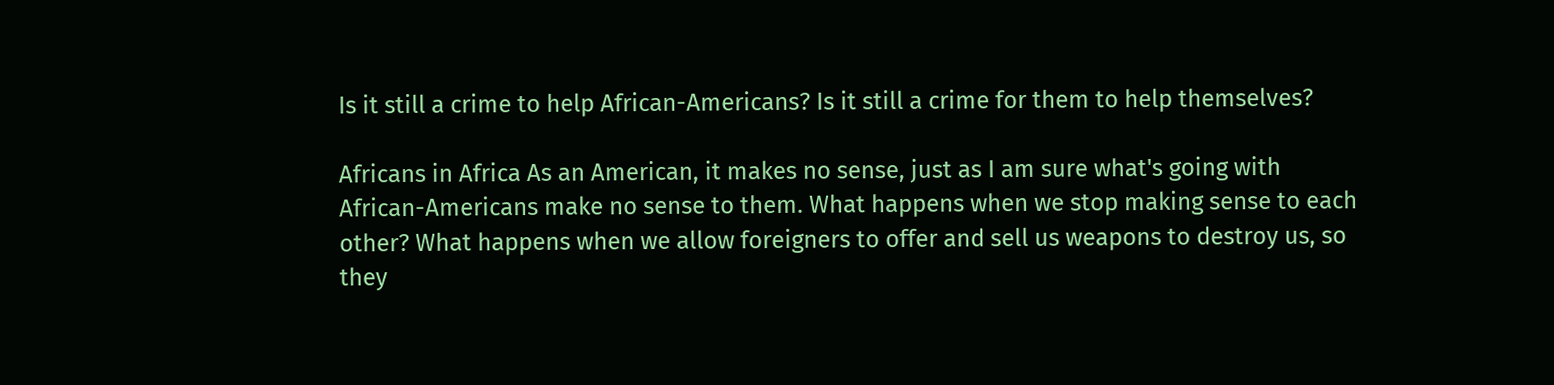Is it still a crime to help African-Americans? Is it still a crime for them to help themselves?

Africans in Africa As an American, it makes no sense, just as I am sure what's going with African-Americans make no sense to them. What happens when we stop making sense to each other? What happens when we allow foreigners to offer and sell us weapons to destroy us, so they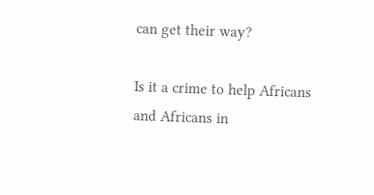can get their way?

Is it a crime to help Africans and Africans in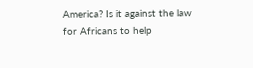America? Is it against the law for Africans to help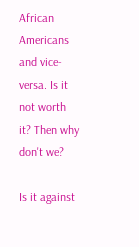African Americans and vice-versa. Is it not worth it? Then why don't we?

Is it against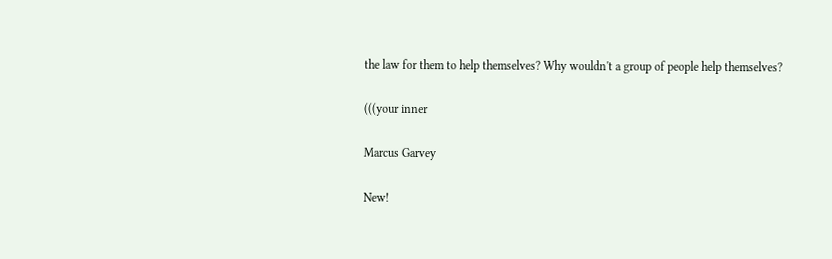the law for them to help themselves? Why wouldn't a group of people help themselves?

(((your inner

Marcus Garvey

New!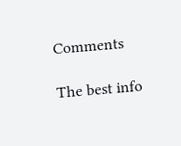Comments

The best info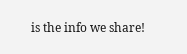is the info we share!